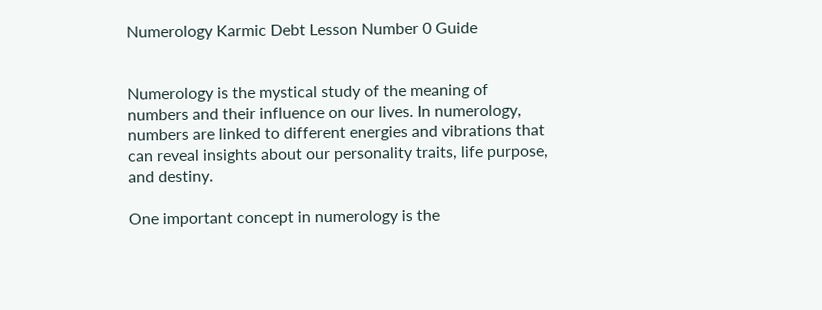Numerology Karmic Debt Lesson Number 0 Guide


Numerology is the mystical study of the meaning of numbers and their influence on our lives. In numerology, numbers are linked to different energies and vibrations that can reveal insights about our personality traits, life purpose, and destiny.

One important concept in numerology is the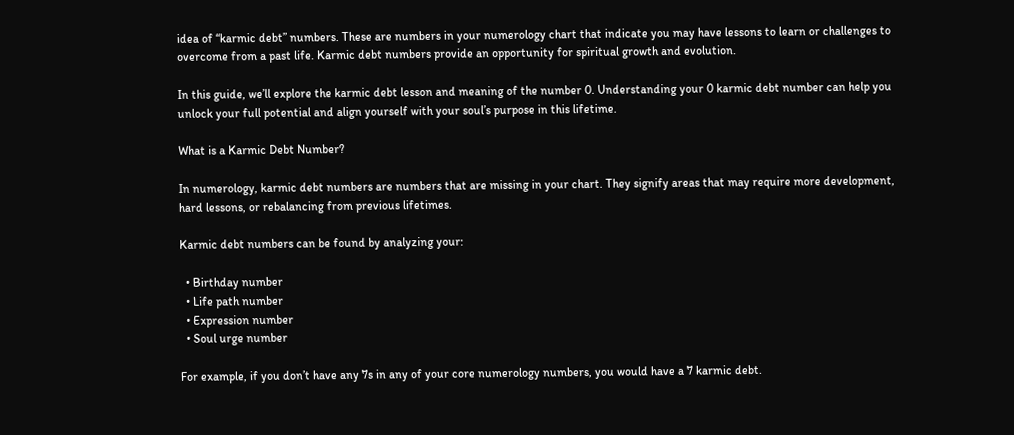idea of “karmic debt” numbers. These are numbers in your numerology chart that indicate you may have lessons to learn or challenges to overcome from a past life. Karmic debt numbers provide an opportunity for spiritual growth and evolution.

In this guide, we’ll explore the karmic debt lesson and meaning of the number 0. Understanding your 0 karmic debt number can help you unlock your full potential and align yourself with your soul’s purpose in this lifetime.

What is a Karmic Debt Number?

In numerology, karmic debt numbers are numbers that are missing in your chart. They signify areas that may require more development, hard lessons, or rebalancing from previous lifetimes.

Karmic debt numbers can be found by analyzing your:

  • Birthday number
  • Life path number
  • Expression number
  • Soul urge number

For example, if you don’t have any 7s in any of your core numerology numbers, you would have a 7 karmic debt.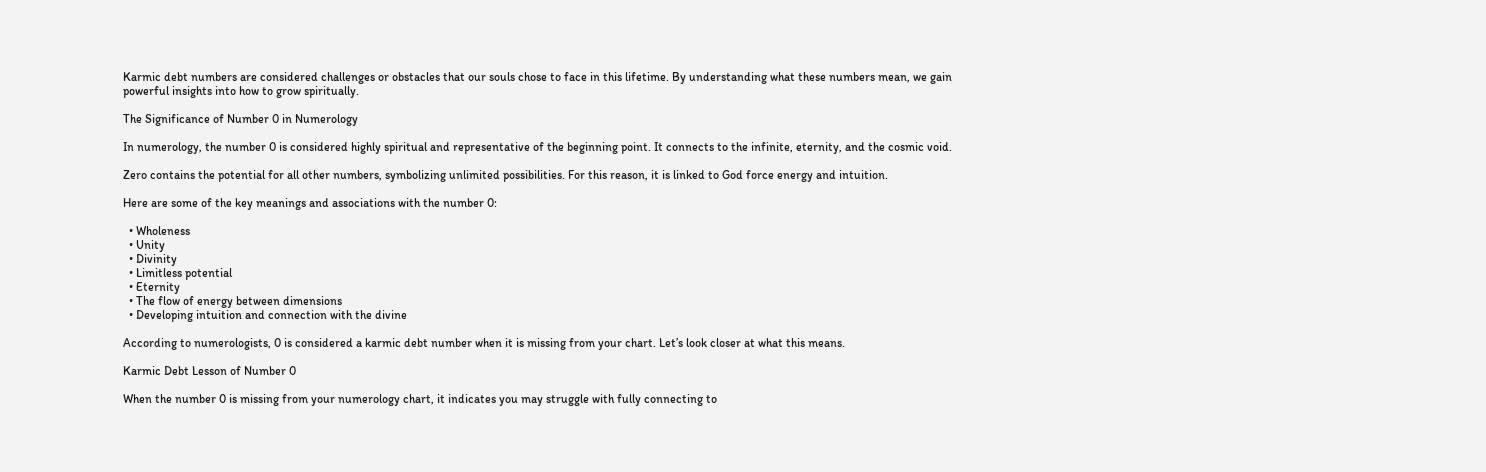Karmic debt numbers are considered challenges or obstacles that our souls chose to face in this lifetime. By understanding what these numbers mean, we gain powerful insights into how to grow spiritually.

The Significance of Number 0 in Numerology

In numerology, the number 0 is considered highly spiritual and representative of the beginning point. It connects to the infinite, eternity, and the cosmic void.

Zero contains the potential for all other numbers, symbolizing unlimited possibilities. For this reason, it is linked to God force energy and intuition.

Here are some of the key meanings and associations with the number 0:

  • Wholeness
  • Unity
  • Divinity
  • Limitless potential
  • Eternity
  • The flow of energy between dimensions
  • Developing intuition and connection with the divine

According to numerologists, 0 is considered a karmic debt number when it is missing from your chart. Let’s look closer at what this means.

Karmic Debt Lesson of Number 0

When the number 0 is missing from your numerology chart, it indicates you may struggle with fully connecting to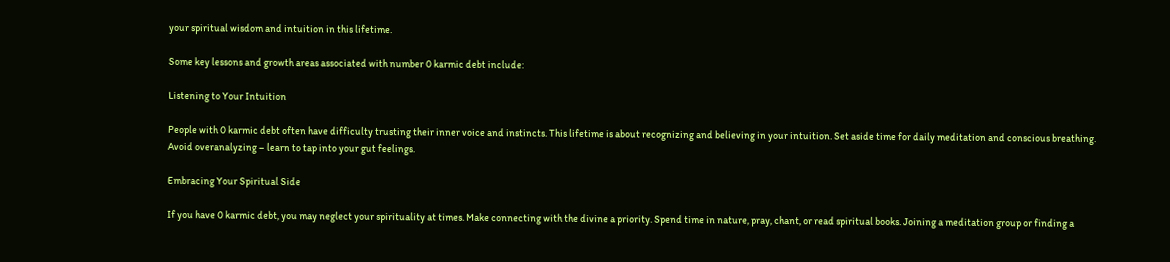your spiritual wisdom and intuition in this lifetime.

Some key lessons and growth areas associated with number 0 karmic debt include:

Listening to Your Intuition

People with 0 karmic debt often have difficulty trusting their inner voice and instincts. This lifetime is about recognizing and believing in your intuition. Set aside time for daily meditation and conscious breathing. Avoid overanalyzing – learn to tap into your gut feelings.

Embracing Your Spiritual Side

If you have 0 karmic debt, you may neglect your spirituality at times. Make connecting with the divine a priority. Spend time in nature, pray, chant, or read spiritual books. Joining a meditation group or finding a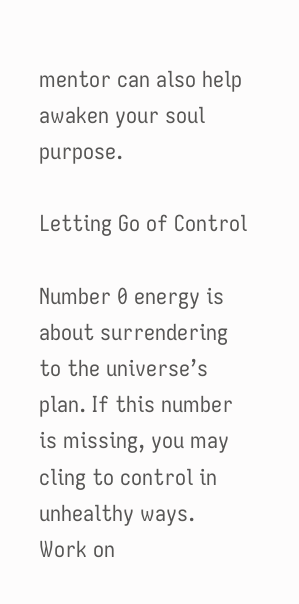mentor can also help awaken your soul purpose.

Letting Go of Control

Number 0 energy is about surrendering to the universe’s plan. If this number is missing, you may cling to control in unhealthy ways. Work on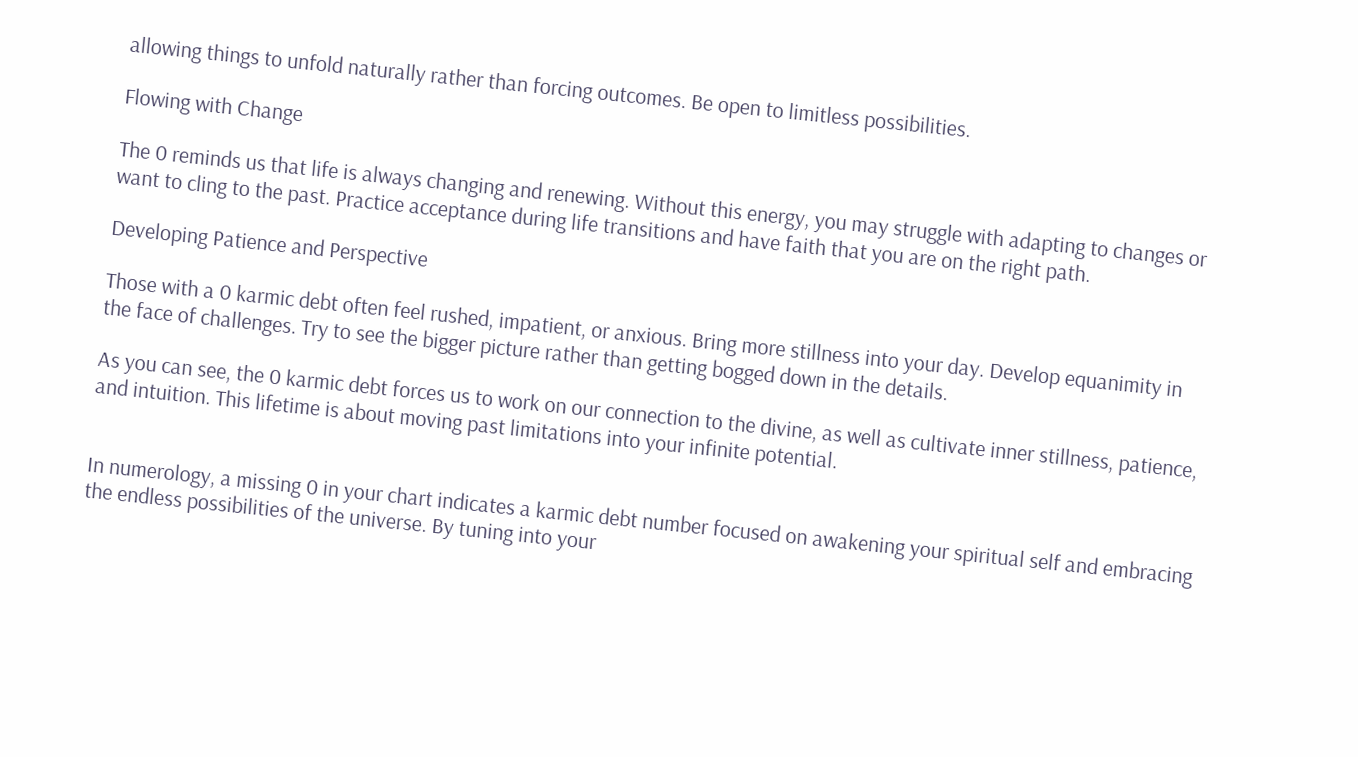allowing things to unfold naturally rather than forcing outcomes. Be open to limitless possibilities.

Flowing with Change

The 0 reminds us that life is always changing and renewing. Without this energy, you may struggle with adapting to changes or want to cling to the past. Practice acceptance during life transitions and have faith that you are on the right path.

Developing Patience and Perspective

Those with a 0 karmic debt often feel rushed, impatient, or anxious. Bring more stillness into your day. Develop equanimity in the face of challenges. Try to see the bigger picture rather than getting bogged down in the details.

As you can see, the 0 karmic debt forces us to work on our connection to the divine, as well as cultivate inner stillness, patience, and intuition. This lifetime is about moving past limitations into your infinite potential.


In numerology, a missing 0 in your chart indicates a karmic debt number focused on awakening your spiritual self and embracing the endless possibilities of the universe. By tuning into your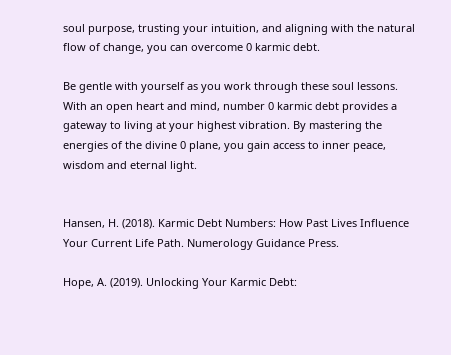soul purpose, trusting your intuition, and aligning with the natural flow of change, you can overcome 0 karmic debt.

Be gentle with yourself as you work through these soul lessons. With an open heart and mind, number 0 karmic debt provides a gateway to living at your highest vibration. By mastering the energies of the divine 0 plane, you gain access to inner peace, wisdom and eternal light.


Hansen, H. (2018). Karmic Debt Numbers: How Past Lives Influence Your Current Life Path. Numerology Guidance Press.

Hope, A. (2019). Unlocking Your Karmic Debt: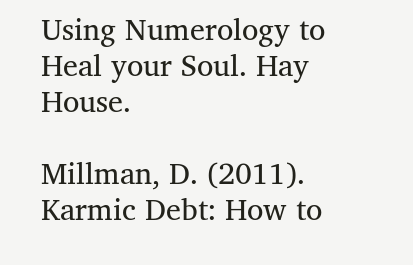Using Numerology to Heal your Soul. Hay House.

Millman, D. (2011). Karmic Debt: How to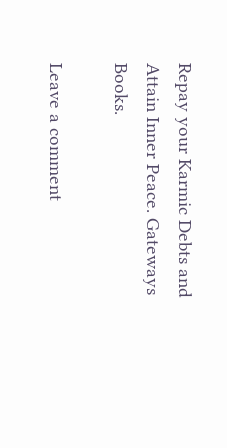Repay your Karmic Debts and Attain Inner Peace. Gateways Books.

Leave a comment